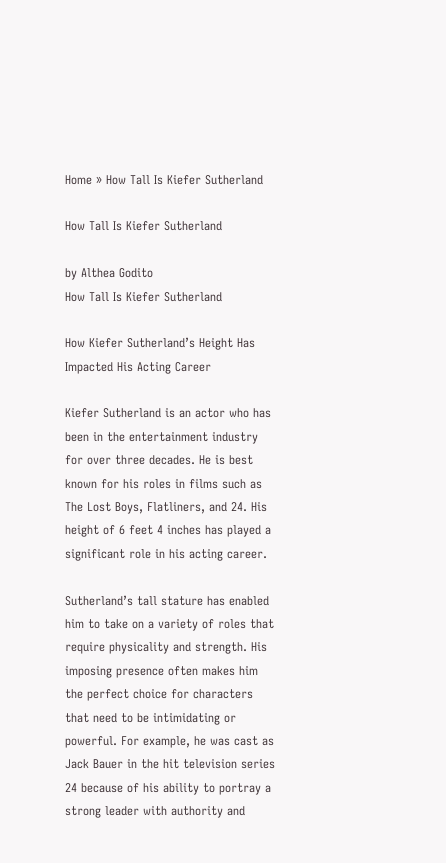Home » How Tall Is Kiefer Sutherland

How Tall Is Kiefer Sutherland

by Althea Godito
How Tall Is Kiefer Sutherland

How Kiefer Sutherland’s Height Has Impacted His Acting Career

Kiefer Sutherland is an actor who has been in the entertainment industry for over three decades. He is best known for his roles in films such as The Lost Boys, Flatliners, and 24. His height of 6 feet 4 inches has played a significant role in his acting career.

Sutherland’s tall stature has enabled him to take on a variety of roles that require physicality and strength. His imposing presence often makes him the perfect choice for characters that need to be intimidating or powerful. For example, he was cast as Jack Bauer in the hit television series 24 because of his ability to portray a strong leader with authority and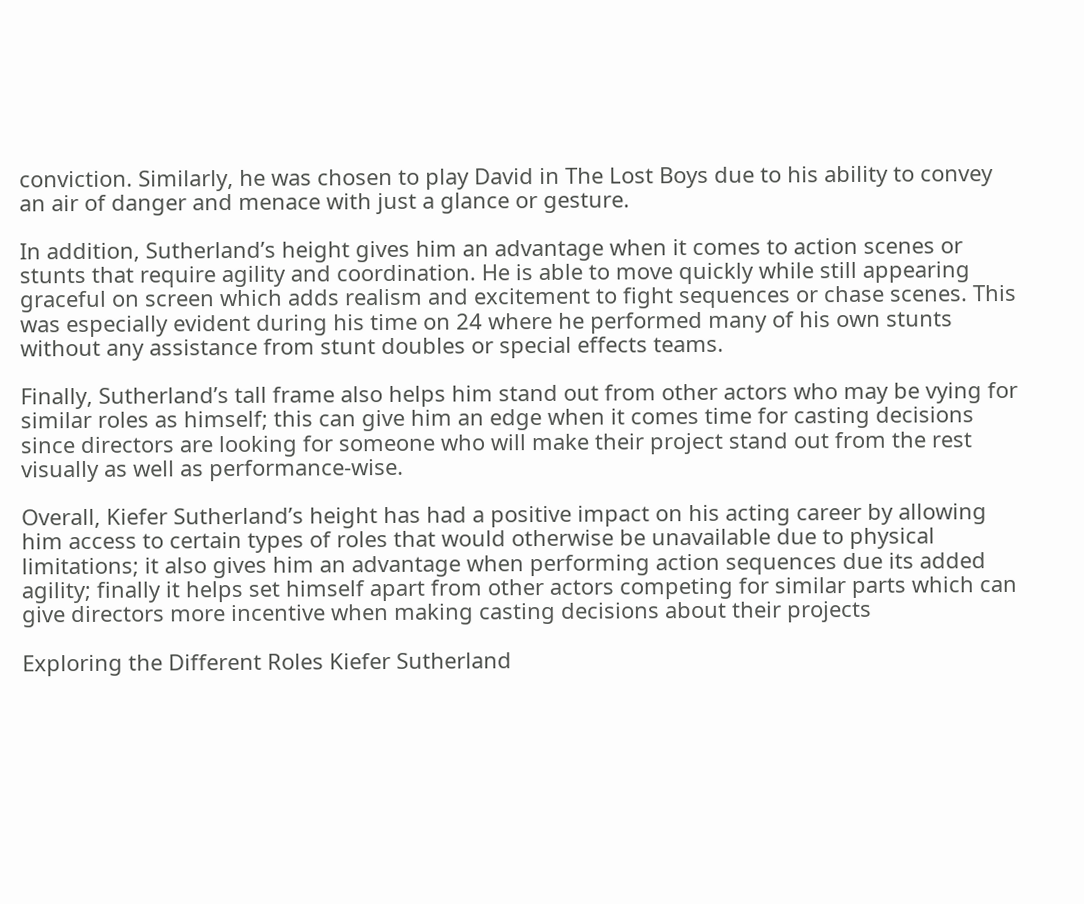conviction. Similarly, he was chosen to play David in The Lost Boys due to his ability to convey an air of danger and menace with just a glance or gesture.

In addition, Sutherland’s height gives him an advantage when it comes to action scenes or stunts that require agility and coordination. He is able to move quickly while still appearing graceful on screen which adds realism and excitement to fight sequences or chase scenes. This was especially evident during his time on 24 where he performed many of his own stunts without any assistance from stunt doubles or special effects teams.

Finally, Sutherland’s tall frame also helps him stand out from other actors who may be vying for similar roles as himself; this can give him an edge when it comes time for casting decisions since directors are looking for someone who will make their project stand out from the rest visually as well as performance-wise.

Overall, Kiefer Sutherland’s height has had a positive impact on his acting career by allowing him access to certain types of roles that would otherwise be unavailable due to physical limitations; it also gives him an advantage when performing action sequences due its added agility; finally it helps set himself apart from other actors competing for similar parts which can give directors more incentive when making casting decisions about their projects

Exploring the Different Roles Kiefer Sutherland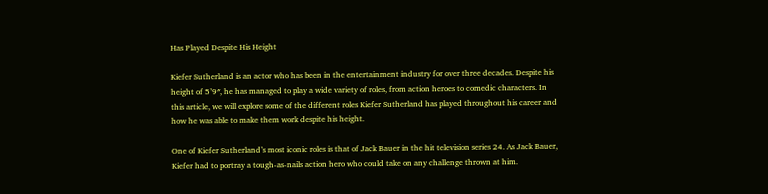Has Played Despite His Height

Kiefer Sutherland is an actor who has been in the entertainment industry for over three decades. Despite his height of 5’9″, he has managed to play a wide variety of roles, from action heroes to comedic characters. In this article, we will explore some of the different roles Kiefer Sutherland has played throughout his career and how he was able to make them work despite his height.

One of Kiefer Sutherland’s most iconic roles is that of Jack Bauer in the hit television series 24. As Jack Bauer, Kiefer had to portray a tough-as-nails action hero who could take on any challenge thrown at him.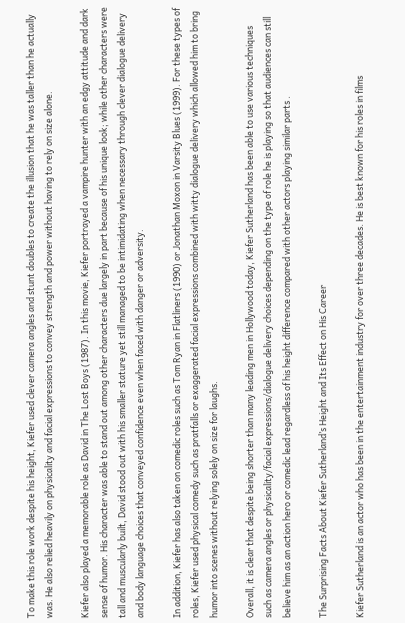To make this role work despite his height, Kiefer used clever camera angles and stunt doubles to create the illusion that he was taller than he actually was. He also relied heavily on physicality and facial expressions to convey strength and power without having to rely on size alone.

Kiefer also played a memorable role as David in The Lost Boys (1987). In this movie, Kiefer portrayed a vampire hunter with an edgy attitude and dark sense of humor. His character was able to stand out among other characters due largely in part because of his unique look; while other characters were tall and muscularly built, David stood out with his smaller stature yet still managed to be intimidating when necessary through clever dialogue delivery and body language choices that conveyed confidence even when faced with danger or adversity.

In addition, Kiefer has also taken on comedic roles such as Tom Ryan in Flatliners (1990) or Jonathan Moxon in Varsity Blues (1999). For these types of roles, Kiefer used physical comedy such as pratfalls or exaggerated facial expressions combined with witty dialogue delivery which allowed him to bring humor into scenes without relying solely on size for laughs.

Overall, it is clear that despite being shorter than many leading men in Hollywood today, Kiefer Sutherland has been able to use various techniques such as camera angles or physicality/facial expressions/dialogue delivery choices depending on the type of role he is playing so that audiences can still believe him as an action hero or comedic lead regardless of his height difference compared with other actors playing similar parts .

The Surprising Facts About Kiefer Sutherland’s Height and Its Effect on His Career

Kiefer Sutherland is an actor who has been in the entertainment industry for over three decades. He is best known for his roles in films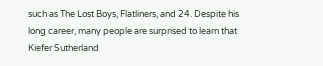such as The Lost Boys, Flatliners, and 24. Despite his long career, many people are surprised to learn that Kiefer Sutherland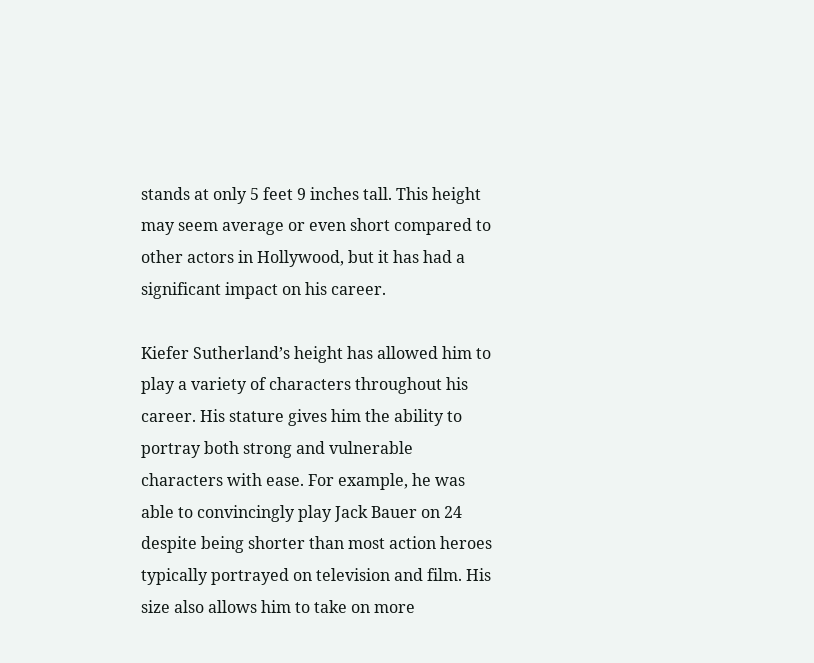stands at only 5 feet 9 inches tall. This height may seem average or even short compared to other actors in Hollywood, but it has had a significant impact on his career.

Kiefer Sutherland’s height has allowed him to play a variety of characters throughout his career. His stature gives him the ability to portray both strong and vulnerable characters with ease. For example, he was able to convincingly play Jack Bauer on 24 despite being shorter than most action heroes typically portrayed on television and film. His size also allows him to take on more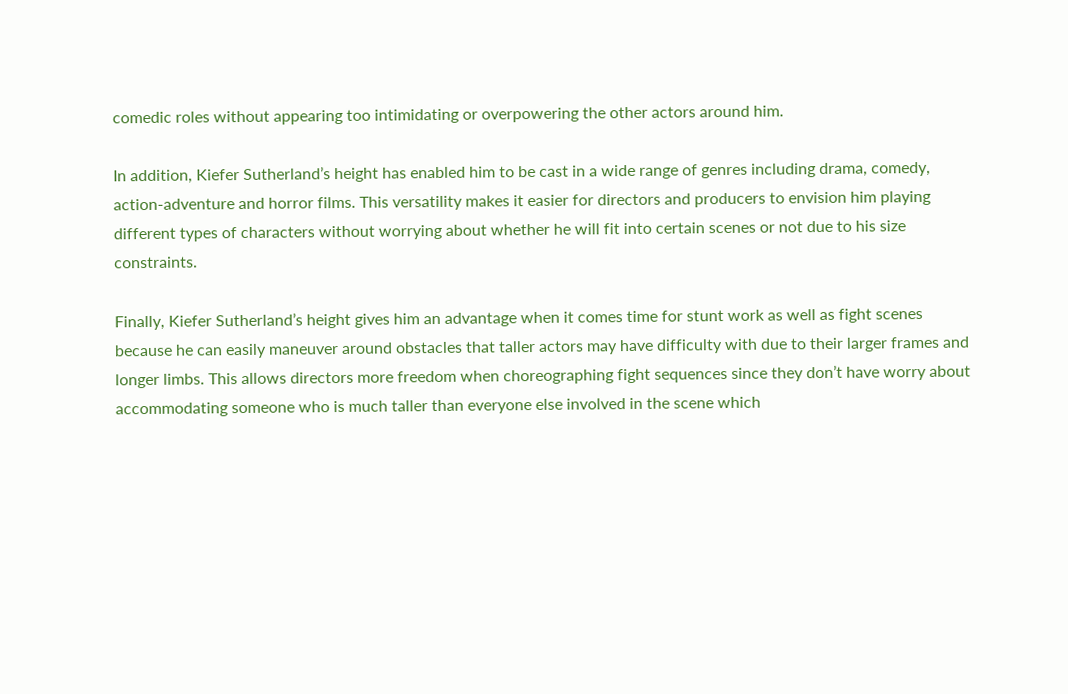comedic roles without appearing too intimidating or overpowering the other actors around him.

In addition, Kiefer Sutherland’s height has enabled him to be cast in a wide range of genres including drama, comedy, action-adventure and horror films. This versatility makes it easier for directors and producers to envision him playing different types of characters without worrying about whether he will fit into certain scenes or not due to his size constraints.

Finally, Kiefer Sutherland’s height gives him an advantage when it comes time for stunt work as well as fight scenes because he can easily maneuver around obstacles that taller actors may have difficulty with due to their larger frames and longer limbs. This allows directors more freedom when choreographing fight sequences since they don’t have worry about accommodating someone who is much taller than everyone else involved in the scene which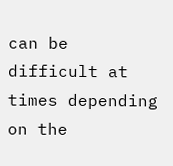can be difficult at times depending on the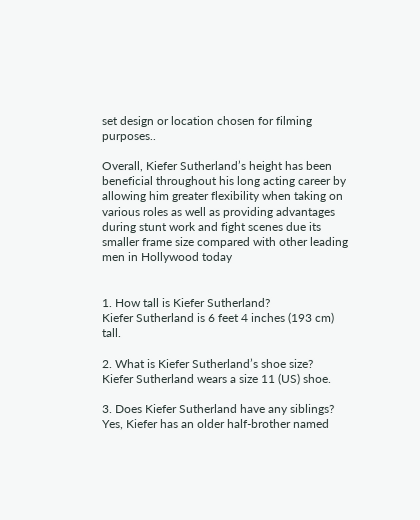set design or location chosen for filming purposes..

Overall, Kiefer Sutherland’s height has been beneficial throughout his long acting career by allowing him greater flexibility when taking on various roles as well as providing advantages during stunt work and fight scenes due its smaller frame size compared with other leading men in Hollywood today


1. How tall is Kiefer Sutherland?
Kiefer Sutherland is 6 feet 4 inches (193 cm) tall.

2. What is Kiefer Sutherland’s shoe size?
Kiefer Sutherland wears a size 11 (US) shoe.

3. Does Kiefer Sutherland have any siblings?
Yes, Kiefer has an older half-brother named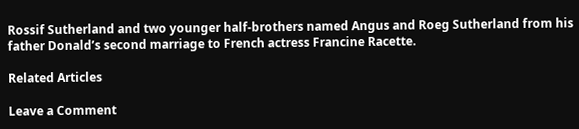Rossif Sutherland and two younger half-brothers named Angus and Roeg Sutherland from his father Donald’s second marriage to French actress Francine Racette.

Related Articles

Leave a Comment